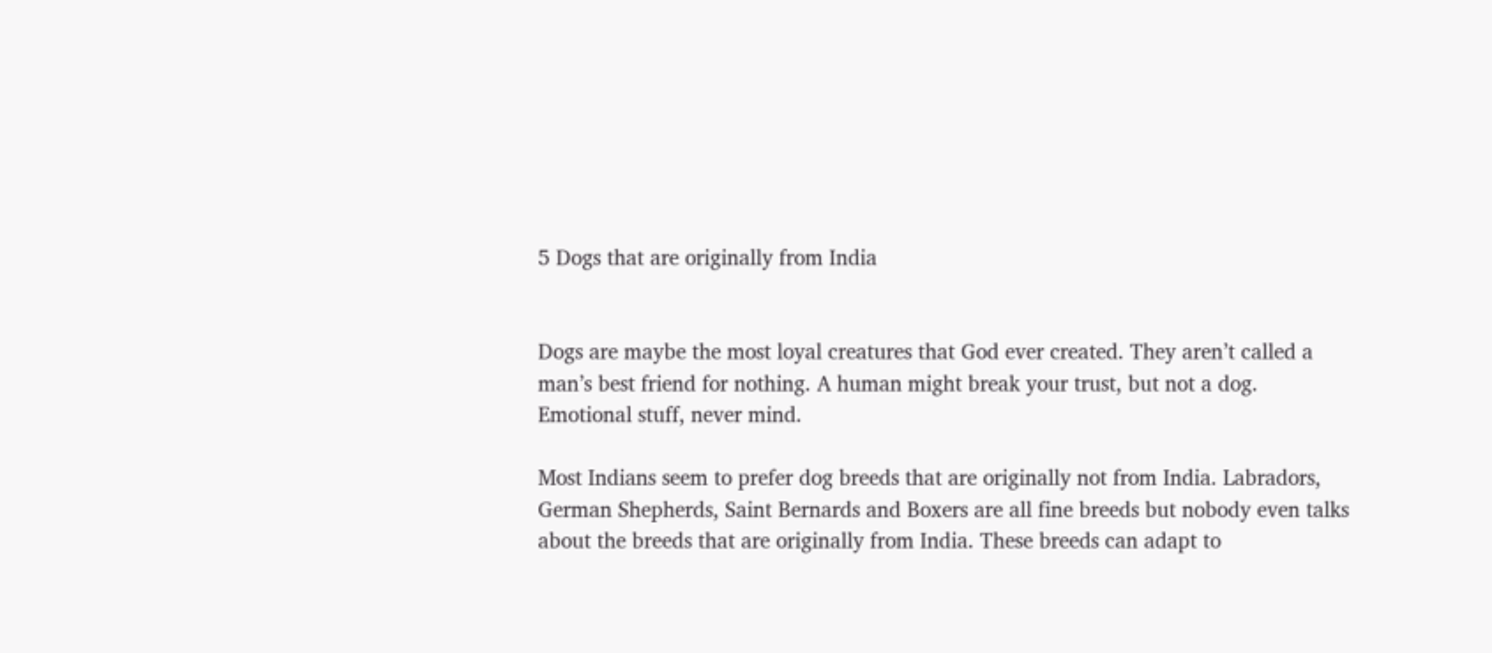5 Dogs that are originally from India


Dogs are maybe the most loyal creatures that God ever created. They aren’t called a man’s best friend for nothing. A human might break your trust, but not a dog. Emotional stuff, never mind.

Most Indians seem to prefer dog breeds that are originally not from India. Labradors, German Shepherds, Saint Bernards and Boxers are all fine breeds but nobody even talks about the breeds that are originally from India. These breeds can adapt to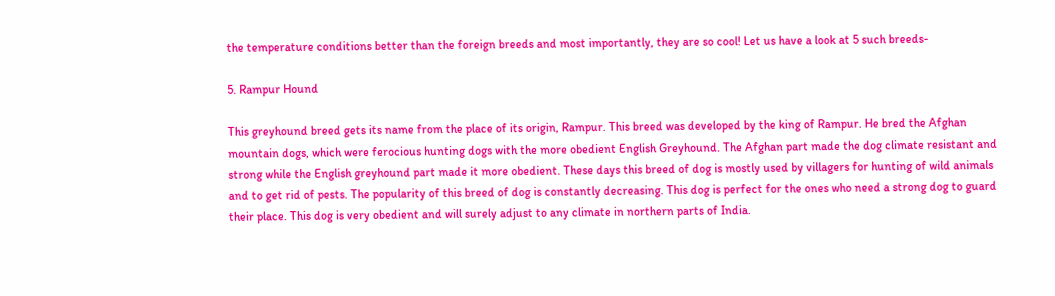the temperature conditions better than the foreign breeds and most importantly, they are so cool! Let us have a look at 5 such breeds-

5. Rampur Hound

This greyhound breed gets its name from the place of its origin, Rampur. This breed was developed by the king of Rampur. He bred the Afghan mountain dogs, which were ferocious hunting dogs with the more obedient English Greyhound. The Afghan part made the dog climate resistant and strong while the English greyhound part made it more obedient. These days this breed of dog is mostly used by villagers for hunting of wild animals and to get rid of pests. The popularity of this breed of dog is constantly decreasing. This dog is perfect for the ones who need a strong dog to guard their place. This dog is very obedient and will surely adjust to any climate in northern parts of India.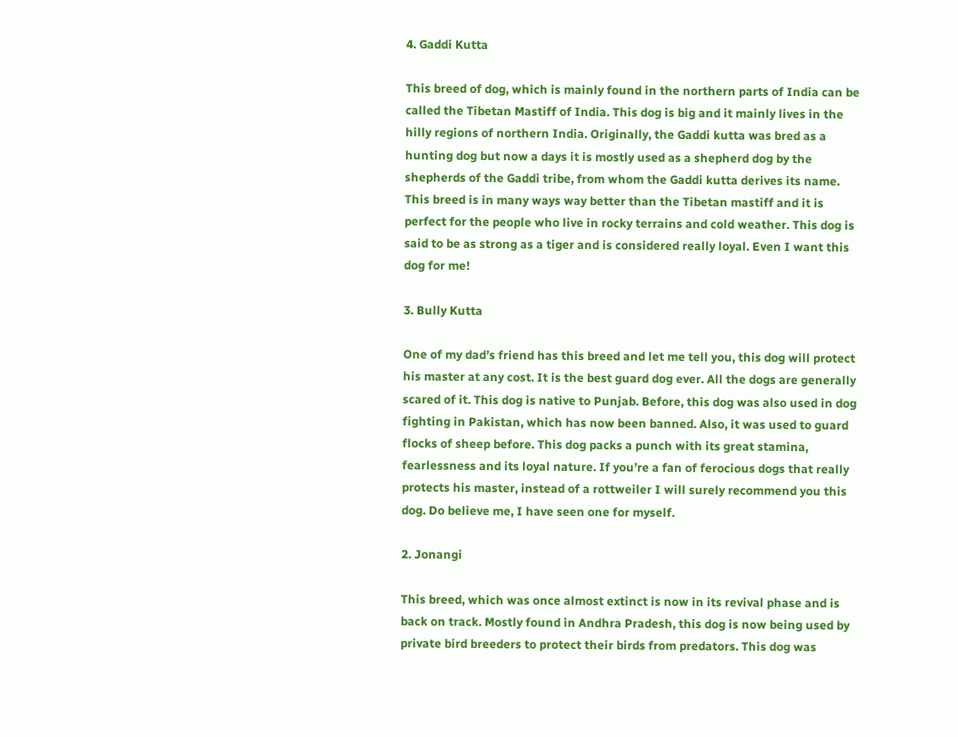4. Gaddi Kutta

This breed of dog, which is mainly found in the northern parts of India can be called the Tibetan Mastiff of India. This dog is big and it mainly lives in the hilly regions of northern India. Originally, the Gaddi kutta was bred as a hunting dog but now a days it is mostly used as a shepherd dog by the shepherds of the Gaddi tribe, from whom the Gaddi kutta derives its name. This breed is in many ways way better than the Tibetan mastiff and it is perfect for the people who live in rocky terrains and cold weather. This dog is said to be as strong as a tiger and is considered really loyal. Even I want this dog for me!

3. Bully Kutta

One of my dad’s friend has this breed and let me tell you, this dog will protect his master at any cost. It is the best guard dog ever. All the dogs are generally scared of it. This dog is native to Punjab. Before, this dog was also used in dog fighting in Pakistan, which has now been banned. Also, it was used to guard flocks of sheep before. This dog packs a punch with its great stamina, fearlessness and its loyal nature. If you’re a fan of ferocious dogs that really protects his master, instead of a rottweiler I will surely recommend you this dog. Do believe me, I have seen one for myself.

2. Jonangi

This breed, which was once almost extinct is now in its revival phase and is back on track. Mostly found in Andhra Pradesh, this dog is now being used by private bird breeders to protect their birds from predators. This dog was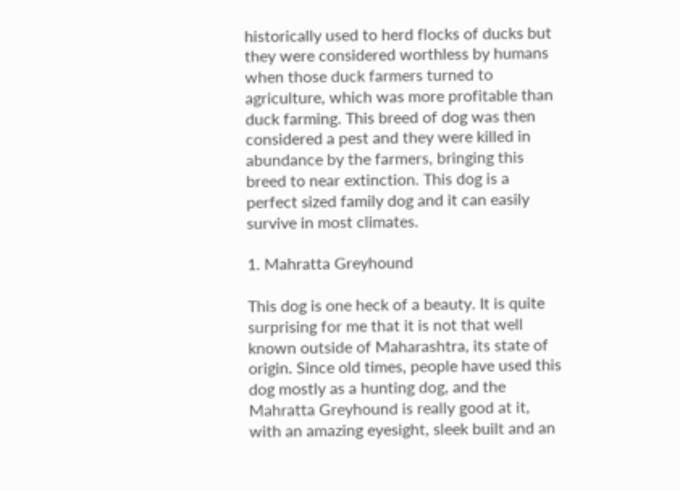historically used to herd flocks of ducks but they were considered worthless by humans when those duck farmers turned to agriculture, which was more profitable than duck farming. This breed of dog was then considered a pest and they were killed in abundance by the farmers, bringing this breed to near extinction. This dog is a perfect sized family dog and it can easily survive in most climates.

1. Mahratta Greyhound

This dog is one heck of a beauty. It is quite surprising for me that it is not that well known outside of Maharashtra, its state of origin. Since old times, people have used this dog mostly as a hunting dog, and the Mahratta Greyhound is really good at it, with an amazing eyesight, sleek built and an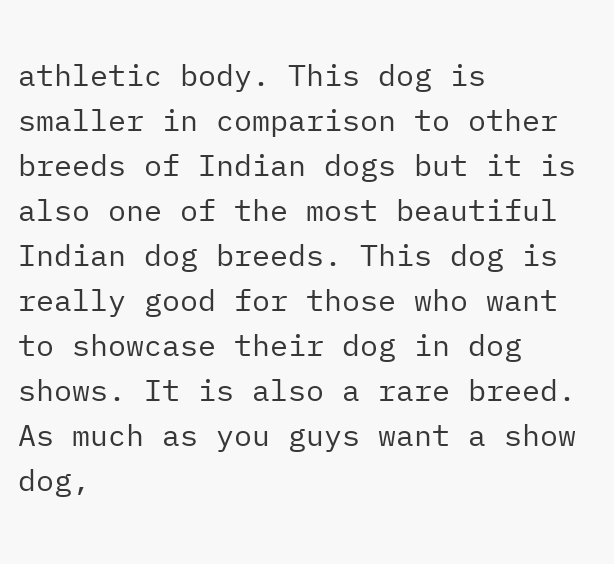athletic body. This dog is smaller in comparison to other breeds of Indian dogs but it is also one of the most beautiful Indian dog breeds. This dog is really good for those who want to showcase their dog in dog shows. It is also a rare breed. As much as you guys want a show dog,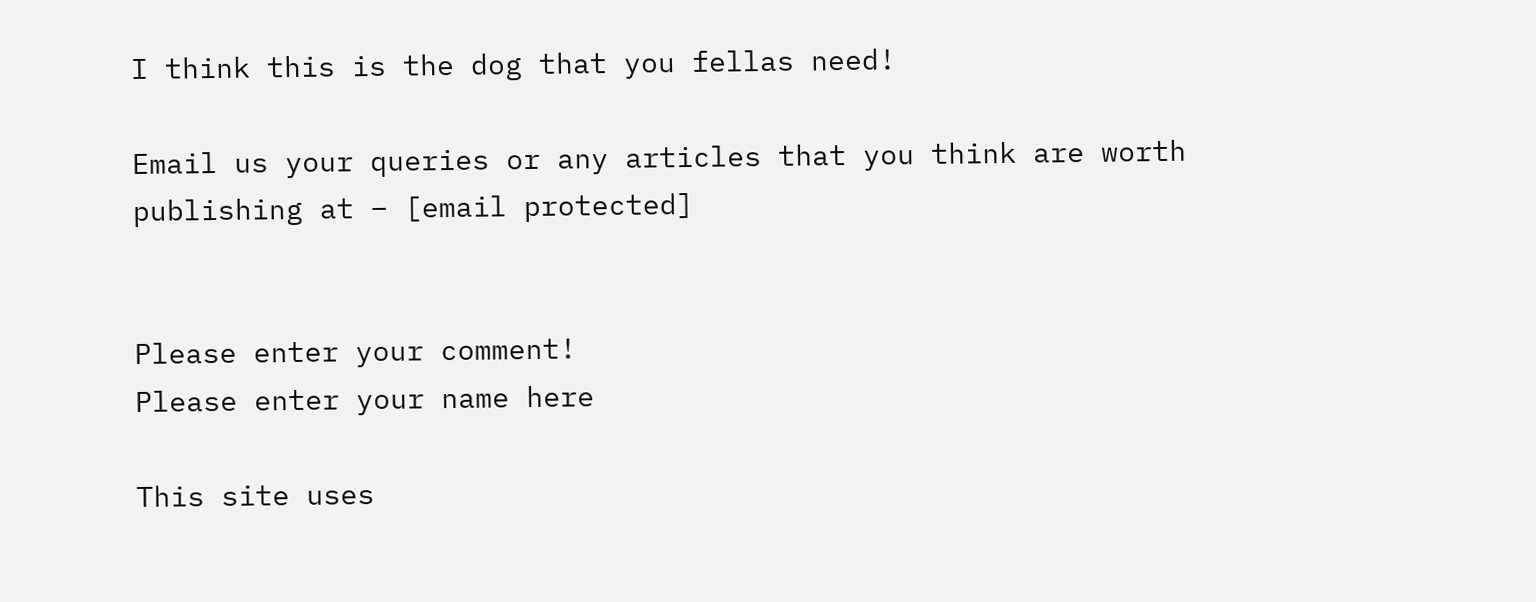I think this is the dog that you fellas need!

Email us your queries or any articles that you think are worth publishing at – [email protected]


Please enter your comment!
Please enter your name here

This site uses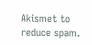Akismet to reduce spam.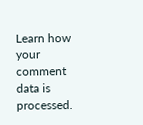Learn how your comment data is processed.